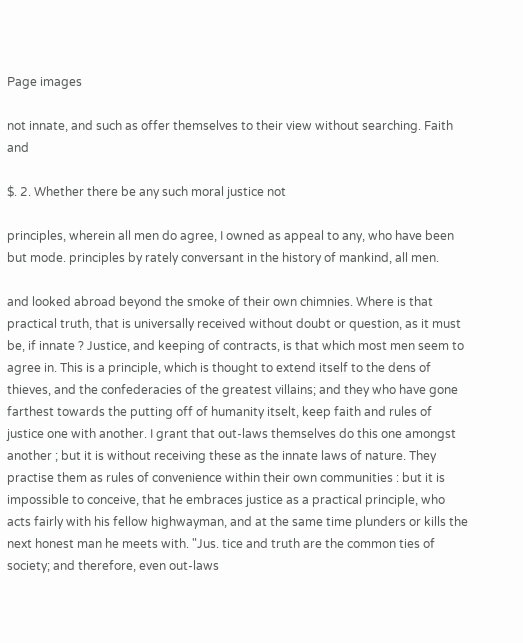Page images

not innate, and such as offer themselves to their view without searching. Faith and

$. 2. Whether there be any such moral justice not

principles, wherein all men do agree, I owned as appeal to any, who have been but mode. principles by rately conversant in the history of mankind, all men.

and looked abroad beyond the smoke of their own chimnies. Where is that practical truth, that is universally received without doubt or question, as it must be, if innate ? Justice, and keeping of contracts, is that which most men seem to agree in. This is a principle, which is thought to extend itself to the dens of thieves, and the confederacies of the greatest villains; and they who have gone farthest towards the putting off of humanity itselt, keep faith and rules of justice one with another. I grant that out-laws themselves do this one amongst another ; but it is without receiving these as the innate laws of nature. They practise them as rules of convenience within their own communities : but it is impossible to conceive, that he embraces justice as a practical principle, who acts fairly with his fellow highwayman, and at the same time plunders or kills the next honest man he meets with. "Jus. tice and truth are the common ties of society; and therefore, even out-laws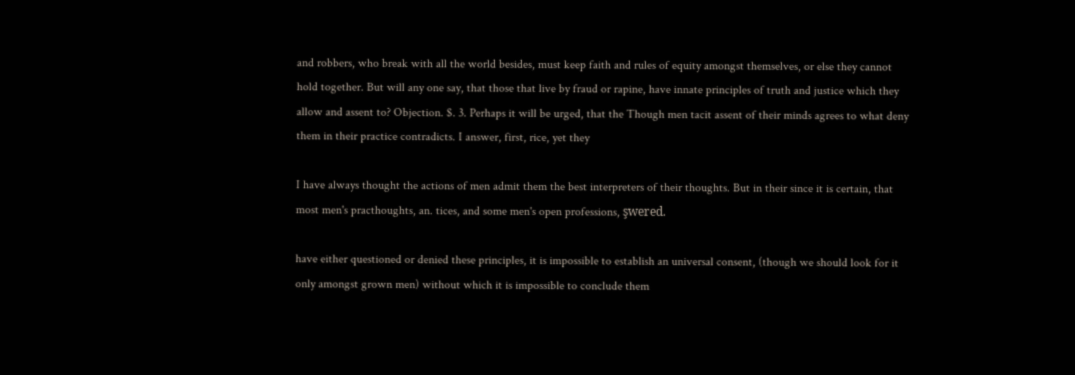and robbers, who break with all the world besides, must keep faith and rules of equity amongst themselves, or else they cannot hold together. But will any one say, that those that live by fraud or rapine, have innate principles of truth and justice which they allow and assent to? Objection. $. 3. Perhaps it will be urged, that the Though men tacit assent of their minds agrees to what deny them in their practice contradicts. I answer, first, rice, yet they

I have always thought the actions of men admit them the best interpreters of their thoughts. But in their since it is certain, that most men's practhoughts, an. tices, and some men's open professions, şwered.

have either questioned or denied these principles, it is impossible to establish an universal consent, (though we should look for it only amongst grown men) without which it is impossible to conclude them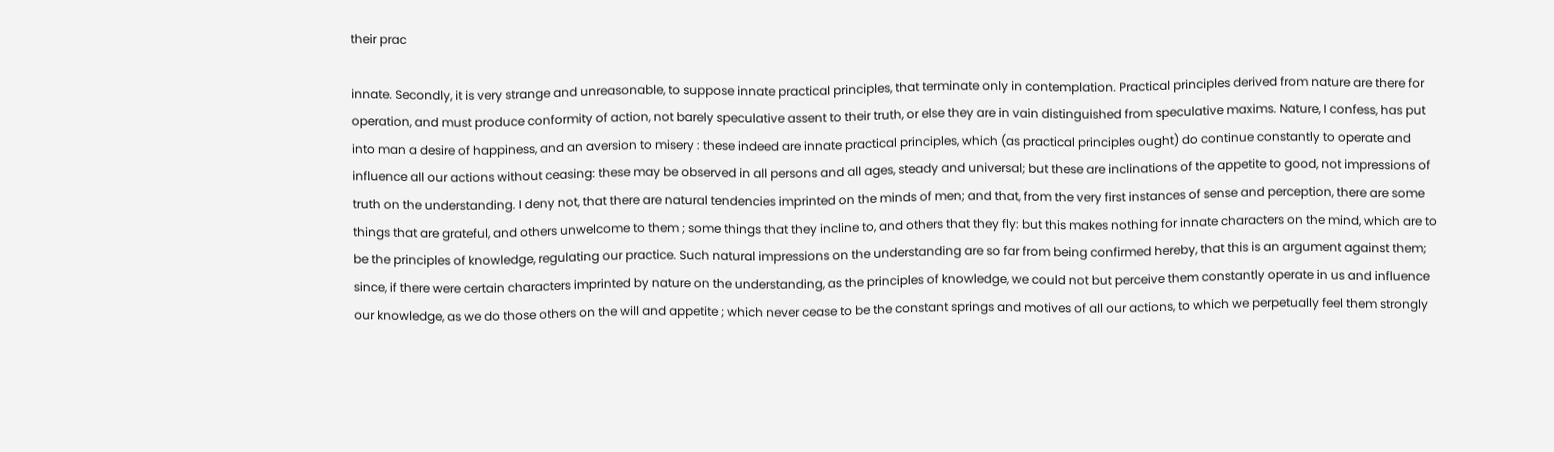their prac

innate. Secondly, it is very strange and unreasonable, to suppose innate practical principles, that terminate only in contemplation. Practical principles derived from nature are there for operation, and must produce conformity of action, not barely speculative assent to their truth, or else they are in vain distinguished from speculative maxims. Nature, I confess, has put into man a desire of happiness, and an aversion to misery : these indeed are innate practical principles, which (as practical principles ought) do continue constantly to operate and influence all our actions without ceasing: these may be observed in all persons and all ages, steady and universal; but these are inclinations of the appetite to good, not impressions of truth on the understanding. I deny not, that there are natural tendencies imprinted on the minds of men; and that, from the very first instances of sense and perception, there are some things that are grateful, and others unwelcome to them ; some things that they incline to, and others that they fly: but this makes nothing for innate characters on the mind, which are to be the principles of knowledge, regulating our practice. Such natural impressions on the understanding are so far from being confirmed hereby, that this is an argument against them; since, if there were certain characters imprinted by nature on the understanding, as the principles of knowledge, we could not but perceive them constantly operate in us and influence our knowledge, as we do those others on the will and appetite ; which never cease to be the constant springs and motives of all our actions, to which we perpetually feel them strongly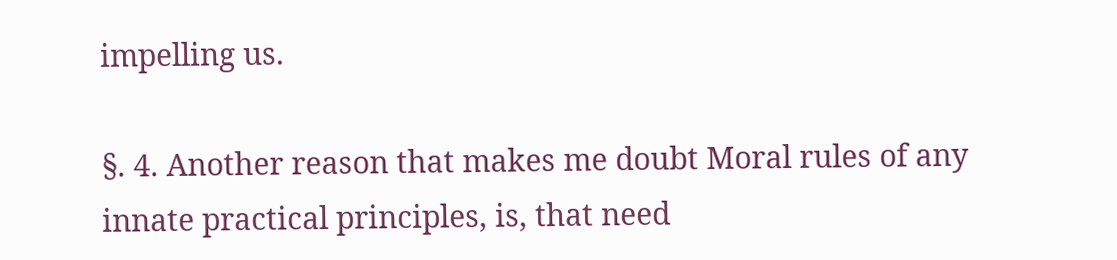impelling us.

§. 4. Another reason that makes me doubt Moral rules of any innate practical principles, is, that need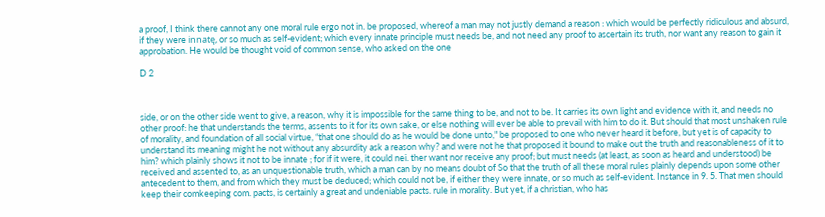a proof, I think there cannot any one moral rule ergo not in. be proposed, whereof a man may not justly demand a reason : which would be perfectly ridiculous and absurd, if they were innatę, or so much as self-evident; which every innate principle must needs be, and not need any proof to ascertain its truth, nor want any reason to gain it approbation. He would be thought void of common sense, who asked on the one

D 2



side, or on the other side went to give, a reason, why it is impossible for the same thing to be, and not to be. It carries its own light and evidence with it, and needs no other proof: he that understands the terms, assents to it for its own sake, or else nothing will ever be able to prevail with him to do it. But should that most unshaken rule of morality, and foundation of all social virtue, “that one should do as he would be done unto," be proposed to one who never heard it before, but yet is of capacity to understand its meaning might he not without any absurdity ask a reason why? and were not he that proposed it bound to make out the truth and reasonableness of it to him? which plainly shows it not to be innate ; for if it were, it could nei. ther want nor receive any proof; but must needs (at least, as soon as heard and understood) be received and assented to, as an unquestionable truth, which a man can by no means doubt of So that the truth of all these moral rules plainly depends upon some other antecedent to them, and from which they must be deduced; which could not be, if either they were innate, or so much as self-evident. Instance in 9. 5. That men should keep their comkeeping com. pacts, is certainly a great and undeniable pacts. rule in morality. But yet, if a christian, who has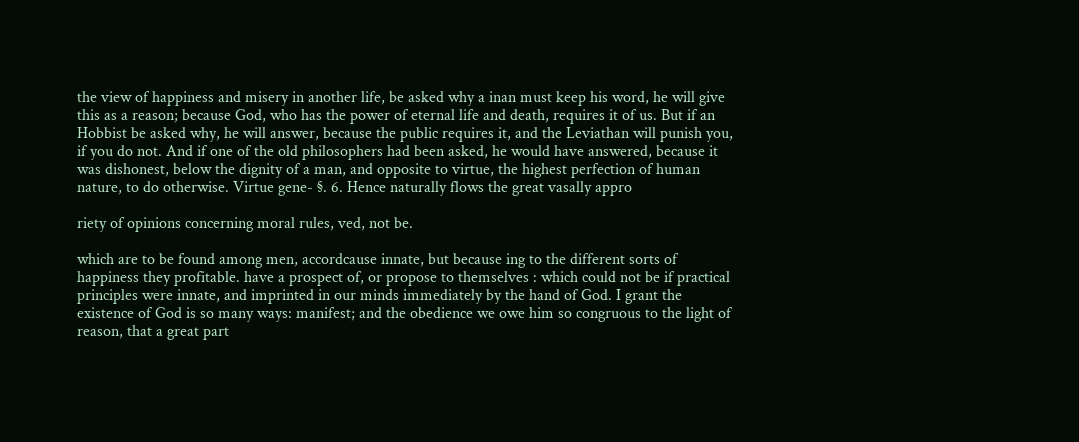the view of happiness and misery in another life, be asked why a inan must keep his word, he will give this as a reason; because God, who has the power of eternal life and death, requires it of us. But if an Hobbist be asked why, he will answer, because the public requires it, and the Leviathan will punish you, if you do not. And if one of the old philosophers had been asked, he would have answered, because it was dishonest, below the dignity of a man, and opposite to virtue, the highest perfection of human nature, to do otherwise. Virtue gene- §. 6. Hence naturally flows the great vasally appro

riety of opinions concerning moral rules, ved, not be.

which are to be found among men, accordcause innate, but because ing to the different sorts of happiness they profitable. have a prospect of, or propose to themselves : which could not be if practical principles were innate, and imprinted in our minds immediately by the hand of God. I grant the existence of God is so many ways: manifest; and the obedience we owe him so congruous to the light of reason, that a great part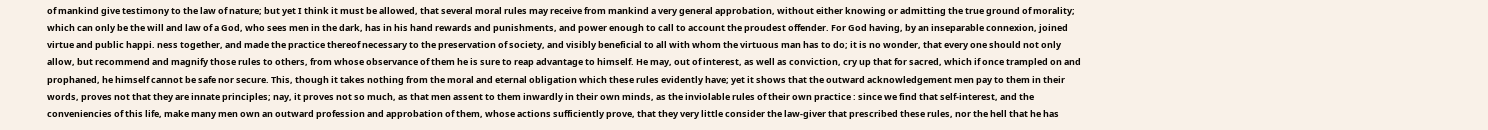of mankind give testimony to the law of nature; but yet I think it must be allowed, that several moral rules may receive from mankind a very general approbation, without either knowing or admitting the true ground of morality; which can only be the will and law of a God, who sees men in the dark, has in his hand rewards and punishments, and power enough to call to account the proudest offender. For God having, by an inseparable connexion, joined virtue and public happi. ness together, and made the practice thereof necessary to the preservation of society, and visibly beneficial to all with whom the virtuous man has to do; it is no wonder, that every one should not only allow, but recommend and magnify those rules to others, from whose observance of them he is sure to reap advantage to himself. He may, out of interest, as well as conviction, cry up that for sacred, which if once trampled on and prophaned, he himself cannot be safe nor secure. This, though it takes nothing from the moral and eternal obligation which these rules evidently have; yet it shows that the outward acknowledgement men pay to them in their words, proves not that they are innate principles; nay, it proves not so much, as that men assent to them inwardly in their own minds, as the inviolable rules of their own practice : since we find that self-interest, and the conveniencies of this life, make many men own an outward profession and approbation of them, whose actions sufficiently prove, that they very little consider the law-giver that prescribed these rules, nor the hell that he has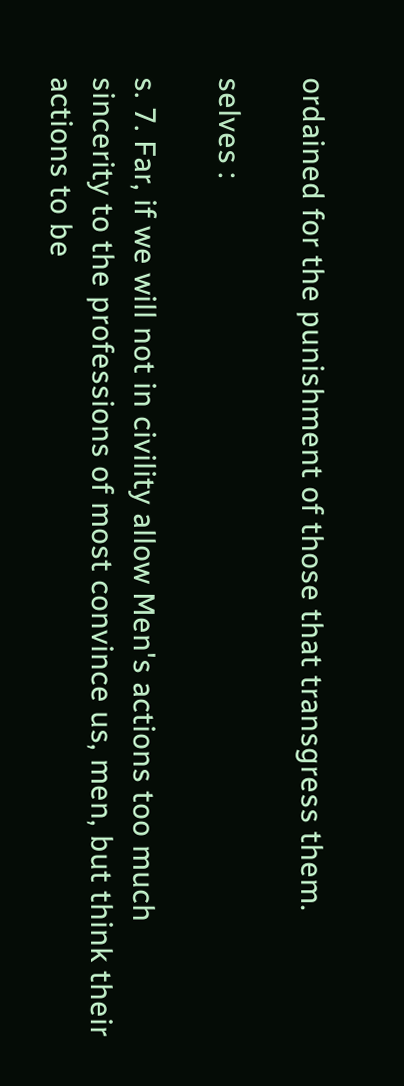ordained for the punishment of those that transgress them.

selves :

s. 7. Far, if we will not in civility allow Men's actions too much sincerity to the professions of most convince us, men, but think their actions to be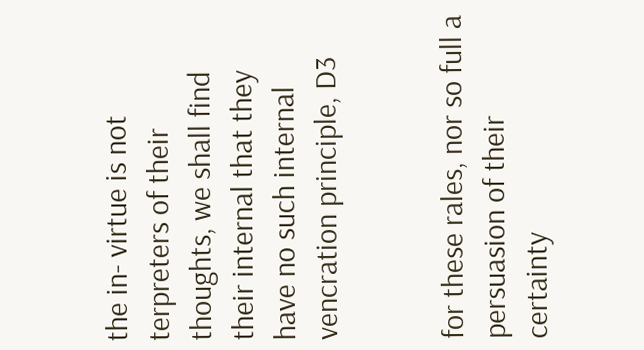the in- virtue is not terpreters of their thoughts, we shall find their internal that they have no such internal vencration principle, D3


for these rales, nor so full a persuasion of their certainty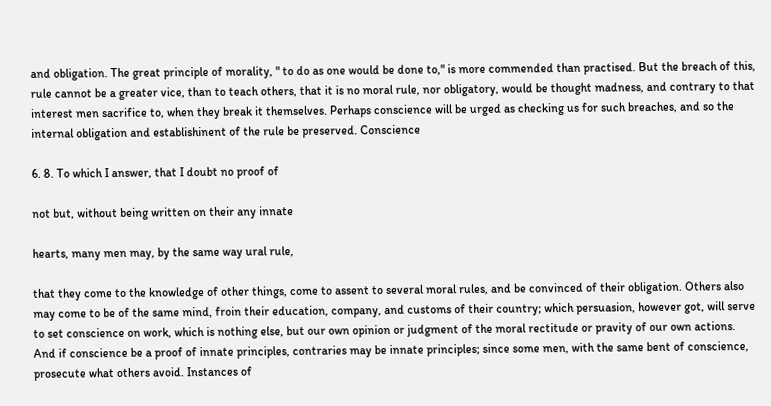and obligation. The great principle of morality, " to do as one would be done to," is more commended than practised. But the breach of this, rule cannot be a greater vice, than to teach others, that it is no moral rule, nor obligatory, would be thought madness, and contrary to that interest men sacrifice to, when they break it themselves. Perhaps conscience will be urged as checking us for such breaches, and so the internal obligation and establishinent of the rule be preserved. Conscience

6. 8. To which I answer, that I doubt no proof of

not but, without being written on their any innate

hearts, many men may, by the same way ural rule,

that they come to the knowledge of other things, come to assent to several moral rules, and be convinced of their obligation. Others also may come to be of the same mind, froin their education, company, and customs of their country; which persuasion, however got, will serve to set conscience on work, which is nothing else, but our own opinion or judgment of the moral rectitude or pravity of our own actions. And if conscience be a proof of innate principles, contraries may be innate principles; since some men, with the same bent of conscience, prosecute what others avoid. Instances of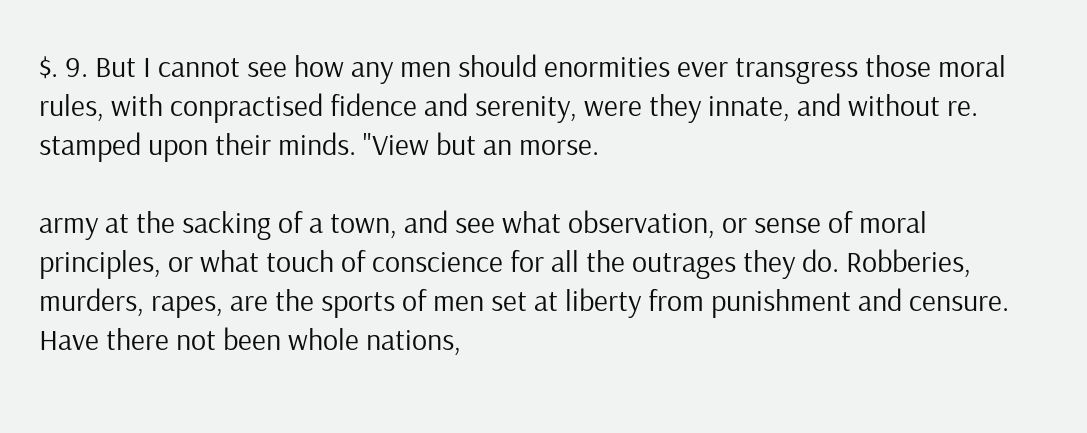$. 9. But I cannot see how any men should enormities ever transgress those moral rules, with conpractised fidence and serenity, were they innate, and without re. stamped upon their minds. "View but an morse.

army at the sacking of a town, and see what observation, or sense of moral principles, or what touch of conscience for all the outrages they do. Robberies, murders, rapes, are the sports of men set at liberty from punishment and censure. Have there not been whole nations,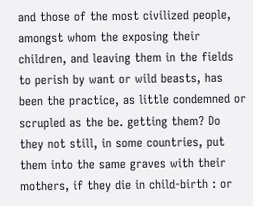and those of the most civilized people, amongst whom the exposing their children, and leaving them in the fields to perish by want or wild beasts, has been the practice, as little condemned or scrupled as the be. getting them? Do they not still, in some countries, put them into the same graves with their mothers, if they die in child-birth : or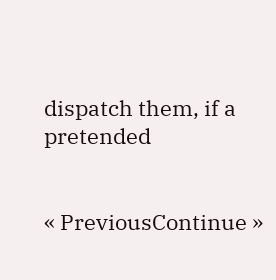dispatch them, if a pretended


« PreviousContinue »